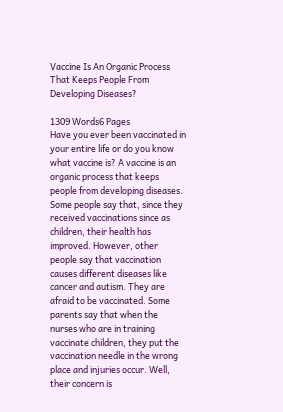Vaccine Is An Organic Process That Keeps People From Developing Diseases?

1309 Words6 Pages
Have you ever been vaccinated in your entire life or do you know what vaccine is? A vaccine is an organic process that keeps people from developing diseases. Some people say that, since they received vaccinations since as children, their health has improved. However, other people say that vaccination causes different diseases like cancer and autism. They are afraid to be vaccinated. Some parents say that when the nurses who are in training vaccinate children, they put the vaccination needle in the wrong place and injuries occur. Well, their concern is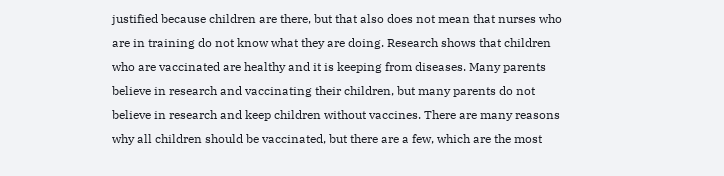justified because children are there, but that also does not mean that nurses who are in training do not know what they are doing. Research shows that children who are vaccinated are healthy and it is keeping from diseases. Many parents believe in research and vaccinating their children, but many parents do not believe in research and keep children without vaccines. There are many reasons why all children should be vaccinated, but there are a few, which are the most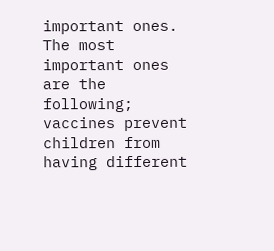important ones. The most important ones are the following; vaccines prevent children from having different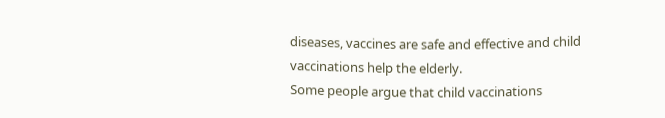diseases, vaccines are safe and effective and child vaccinations help the elderly.
Some people argue that child vaccinations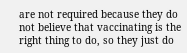are not required because they do not believe that vaccinating is the right thing to do, so they just do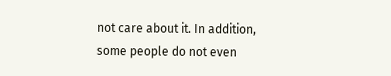not care about it. In addition, some people do not even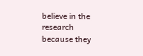believe in the research because they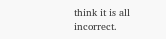think it is all incorrect.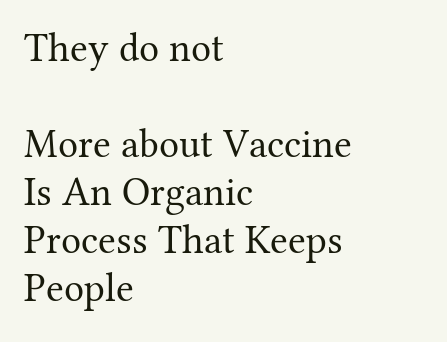They do not

More about Vaccine Is An Organic Process That Keeps People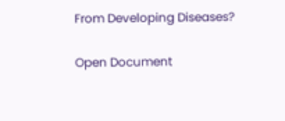From Developing Diseases?

Open Document